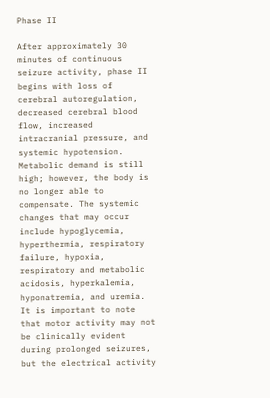Phase II

After approximately 30 minutes of continuous seizure activity, phase II begins with loss of cerebral autoregulation, decreased cerebral blood flow, increased intracranial pressure, and systemic hypotension. Metabolic demand is still high; however, the body is no longer able to compensate. The systemic changes that may occur include hypoglycemia, hyperthermia, respiratory failure, hypoxia, respiratory and metabolic acidosis, hyperkalemia, hyponatremia, and uremia. It is important to note that motor activity may not be clinically evident during prolonged seizures, but the electrical activity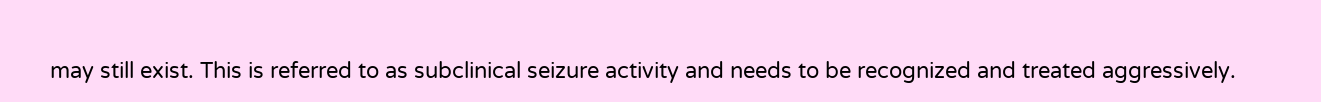may still exist. This is referred to as subclinical seizure activity and needs to be recognized and treated aggressively.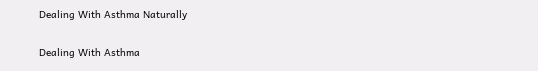Dealing With Asthma Naturally

Dealing With Asthma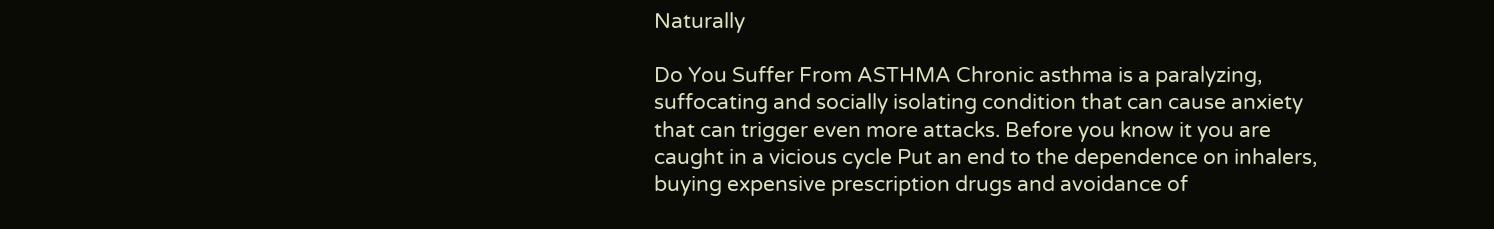Naturally

Do You Suffer From ASTHMA Chronic asthma is a paralyzing, suffocating and socially isolating condition that can cause anxiety that can trigger even more attacks. Before you know it you are caught in a vicious cycle Put an end to the dependence on inhalers, buying expensive prescription drugs and avoidance of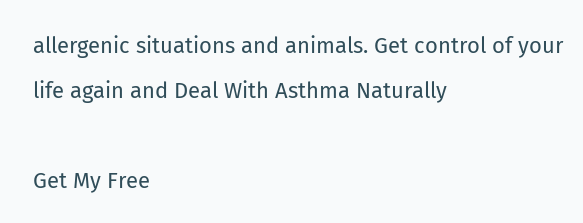allergenic situations and animals. Get control of your life again and Deal With Asthma Naturally

Get My Free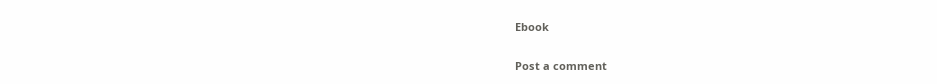Ebook

Post a comment